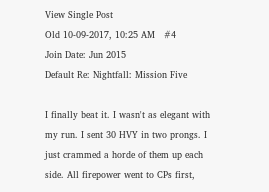View Single Post
Old 10-09-2017, 10:25 AM   #4
Join Date: Jun 2015
Default Re: Nightfall: Mission Five

I finally beat it. I wasn't as elegant with my run. I sent 30 HVY in two prongs. I just crammed a horde of them up each side. All firepower went to CPs first,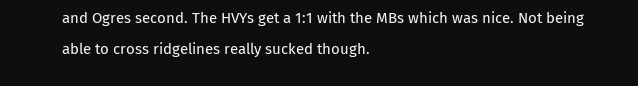and Ogres second. The HVYs get a 1:1 with the MBs which was nice. Not being able to cross ridgelines really sucked though.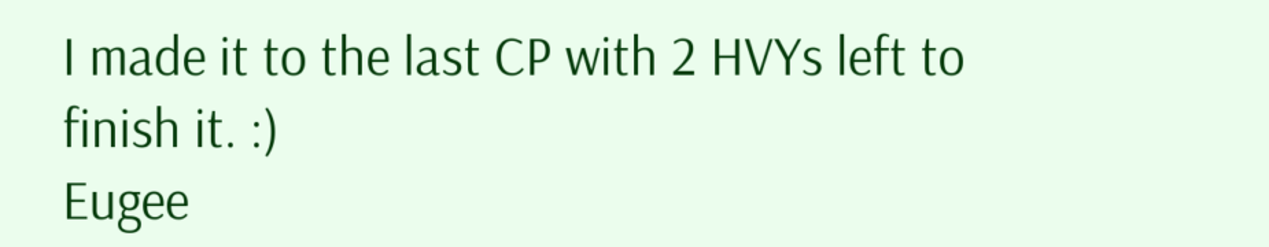I made it to the last CP with 2 HVYs left to finish it. :)
Eugee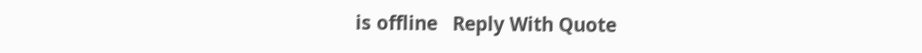is offline   Reply With Quote